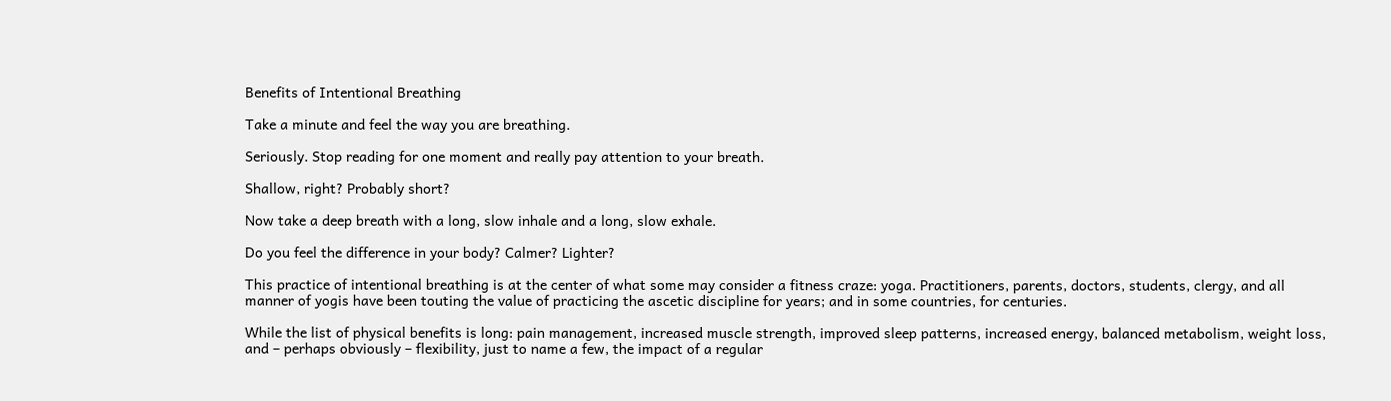Benefits of Intentional Breathing

Take a minute and feel the way you are breathing.

Seriously. Stop reading for one moment and really pay attention to your breath.

Shallow, right? Probably short?

Now take a deep breath with a long, slow inhale and a long, slow exhale.

Do you feel the difference in your body? Calmer? Lighter?

This practice of intentional breathing is at the center of what some may consider a fitness craze: yoga. Practitioners, parents, doctors, students, clergy, and all manner of yogis have been touting the value of practicing the ascetic discipline for years; and in some countries, for centuries.

While the list of physical benefits is long: pain management, increased muscle strength, improved sleep patterns, increased energy, balanced metabolism, weight loss, and – perhaps obviously – flexibility, just to name a few, the impact of a regular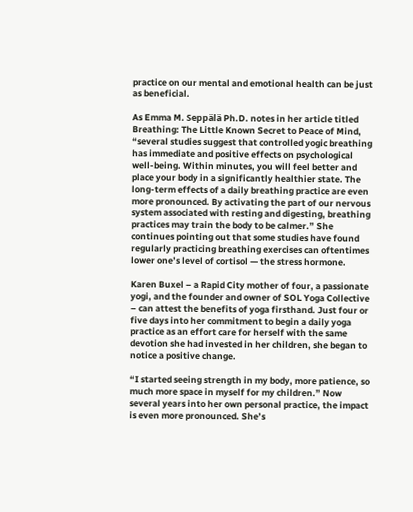practice on our mental and emotional health can be just as beneficial.

As Emma M. Seppälä Ph.D. notes in her article titled Breathing: The Little Known Secret to Peace of Mind, “several studies suggest that controlled yogic breathing has immediate and positive effects on psychological well-being. Within minutes, you will feel better and place your body in a significantly healthier state. The long-term effects of a daily breathing practice are even more pronounced. By activating the part of our nervous system associated with resting and digesting, breathing practices may train the body to be calmer.” She continues pointing out that some studies have found regularly practicing breathing exercises can oftentimes lower one’s level of cortisol — the stress hormone.

Karen Buxel – a Rapid City mother of four, a passionate yogi, and the founder and owner of SOL Yoga Collective – can attest the benefits of yoga firsthand. Just four or five days into her commitment to begin a daily yoga practice as an effort care for herself with the same devotion she had invested in her children, she began to notice a positive change.

“I started seeing strength in my body, more patience, so much more space in myself for my children.” Now several years into her own personal practice, the impact is even more pronounced. She’s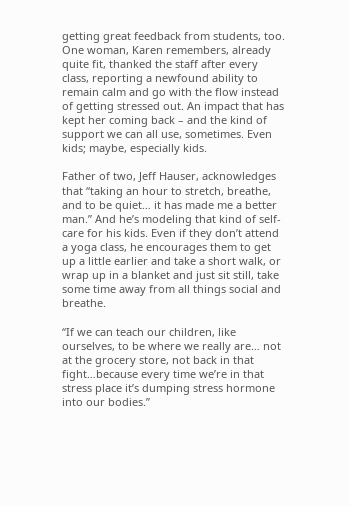getting great feedback from students, too. One woman, Karen remembers, already quite fit, thanked the staff after every class, reporting a newfound ability to remain calm and go with the flow instead of getting stressed out. An impact that has kept her coming back – and the kind of support we can all use, sometimes. Even kids; maybe, especially kids.

Father of two, Jeff Hauser, acknowledges that “taking an hour to stretch, breathe, and to be quiet… it has made me a better man.” And he’s modeling that kind of self-care for his kids. Even if they don’t attend a yoga class, he encourages them to get up a little earlier and take a short walk, or wrap up in a blanket and just sit still, take some time away from all things social and breathe.

“If we can teach our children, like ourselves, to be where we really are… not at the grocery store, not back in that fight…because every time we’re in that stress place it’s dumping stress hormone into our bodies.”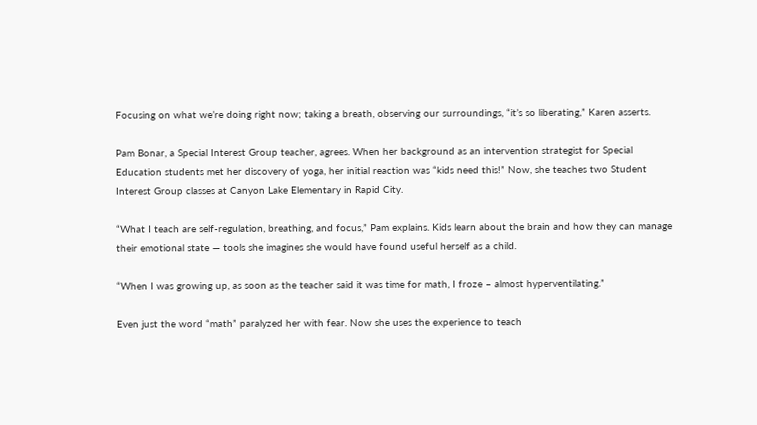Focusing on what we’re doing right now; taking a breath, observing our surroundings, “it’s so liberating,” Karen asserts.

Pam Bonar, a Special Interest Group teacher, agrees. When her background as an intervention strategist for Special Education students met her discovery of yoga, her initial reaction was “kids need this!” Now, she teaches two Student Interest Group classes at Canyon Lake Elementary in Rapid City.

“What I teach are self-regulation, breathing, and focus,” Pam explains. Kids learn about the brain and how they can manage their emotional state — tools she imagines she would have found useful herself as a child.

“When I was growing up, as soon as the teacher said it was time for math, I froze – almost hyperventilating.”

Even just the word “math” paralyzed her with fear. Now she uses the experience to teach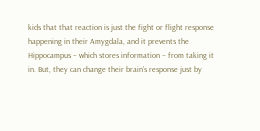kids that that reaction is just the fight or flight response happening in their Amygdala, and it prevents the Hippocampus – which stores information – from taking it in. But, they can change their brain’s response just by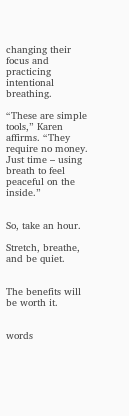changing their focus and practicing intentional breathing.

“These are simple tools,” Karen affirms. “They require no money. Just time – using breath to feel peaceful on the inside.”


So, take an hour.

Stretch, breathe, and be quiet.


The benefits will be worth it.


words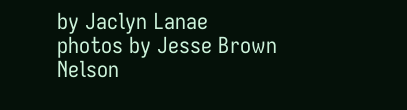by Jaclyn Lanae
photos by Jesse Brown Nelson